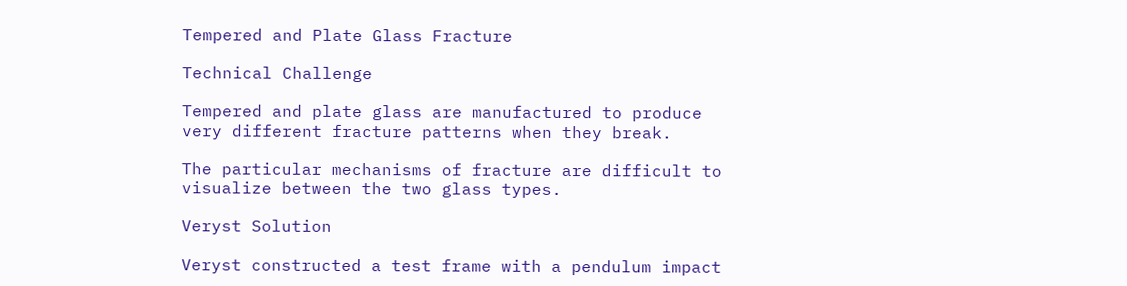Tempered and Plate Glass Fracture

Technical Challenge

Tempered and plate glass are manufactured to produce very different fracture patterns when they break.

The particular mechanisms of fracture are difficult to visualize between the two glass types.

Veryst Solution

Veryst constructed a test frame with a pendulum impact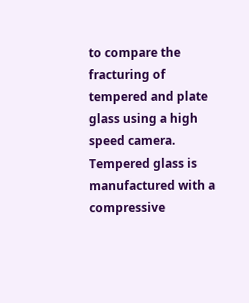to compare the fracturing of tempered and plate glass using a high speed camera.  Tempered glass is manufactured with a compressive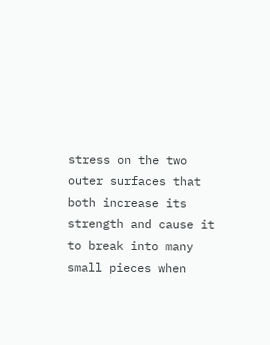stress on the two outer surfaces that both increase its strength and cause it to break into many small pieces when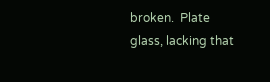broken.  Plate glass, lacking that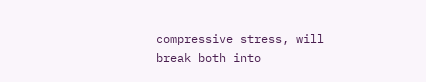compressive stress, will break both into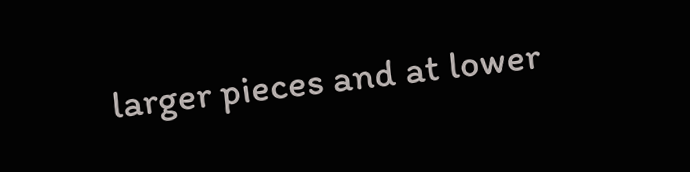larger pieces and at lower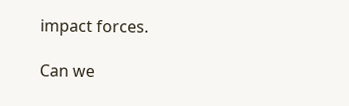impact forces.

Can we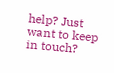help? Just want to keep in touch?